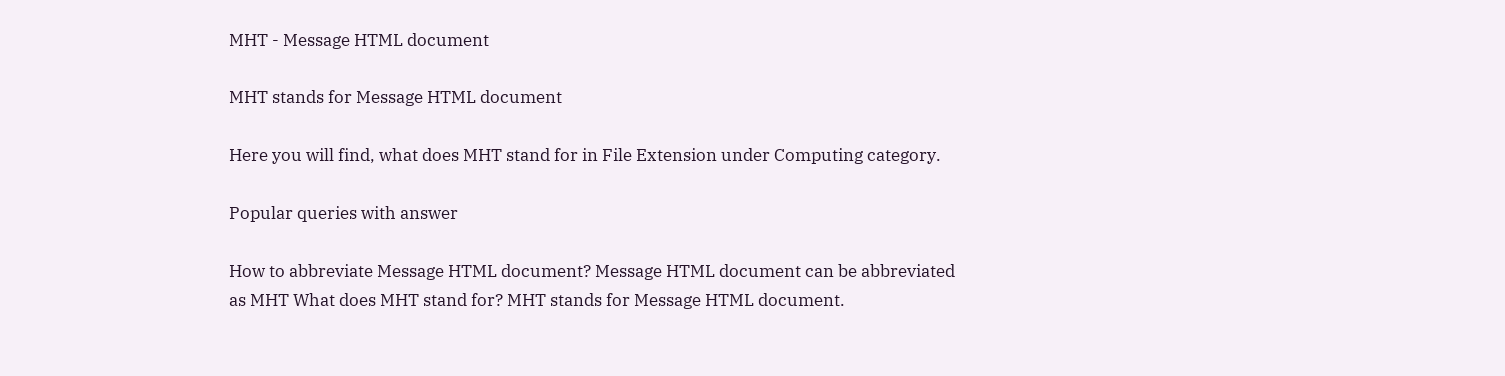MHT - Message HTML document

MHT stands for Message HTML document

Here you will find, what does MHT stand for in File Extension under Computing category.

Popular queries with answer

How to abbreviate Message HTML document? Message HTML document can be abbreviated as MHT What does MHT stand for? MHT stands for Message HTML document.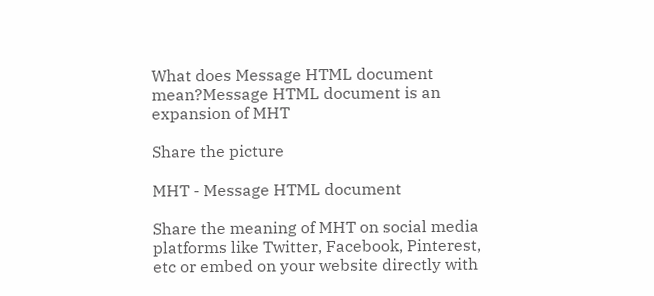What does Message HTML document mean?Message HTML document is an expansion of MHT

Share the picture

MHT - Message HTML document

Share the meaning of MHT on social media platforms like Twitter, Facebook, Pinterest, etc or embed on your website directly with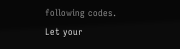following codes. Let your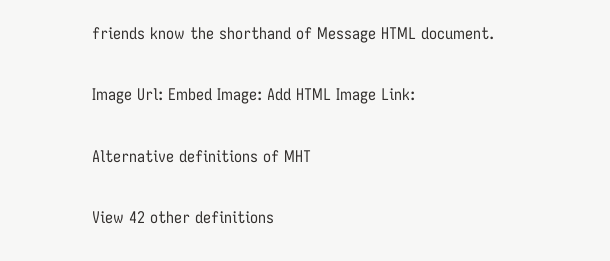friends know the shorthand of Message HTML document.

Image Url: Embed Image: Add HTML Image Link:

Alternative definitions of MHT

View 42 other definitions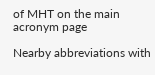of MHT on the main acronym page

Nearby abbreviations with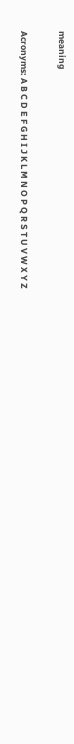meaning

Acronyms: A B C D E F G H I J K L M N O P Q R S T U V W X Y Z